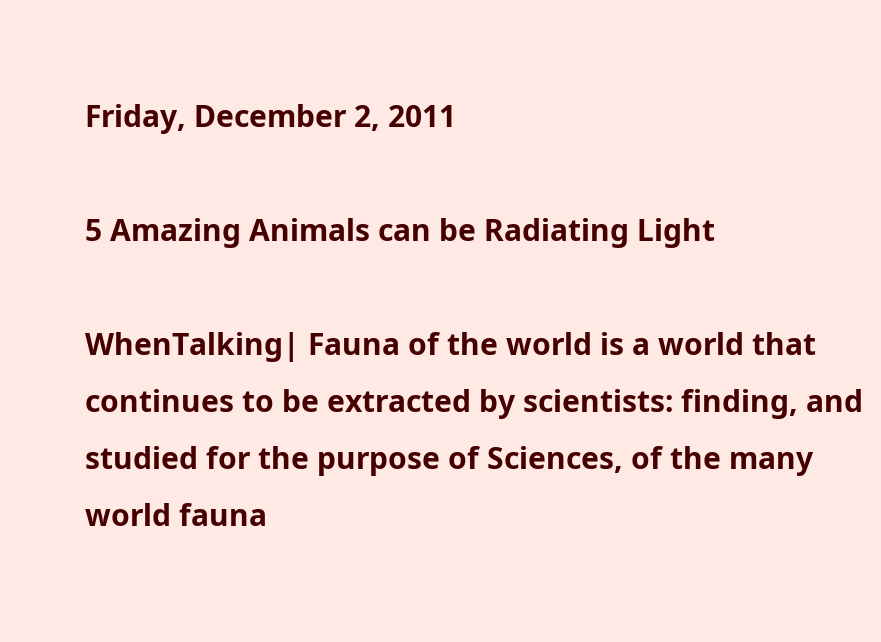Friday, December 2, 2011

5 Amazing Animals can be Radiating Light

WhenTalking| Fauna of the world is a world that continues to be extracted by scientists: finding, and studied for the purpose of Sciences, of the many world fauna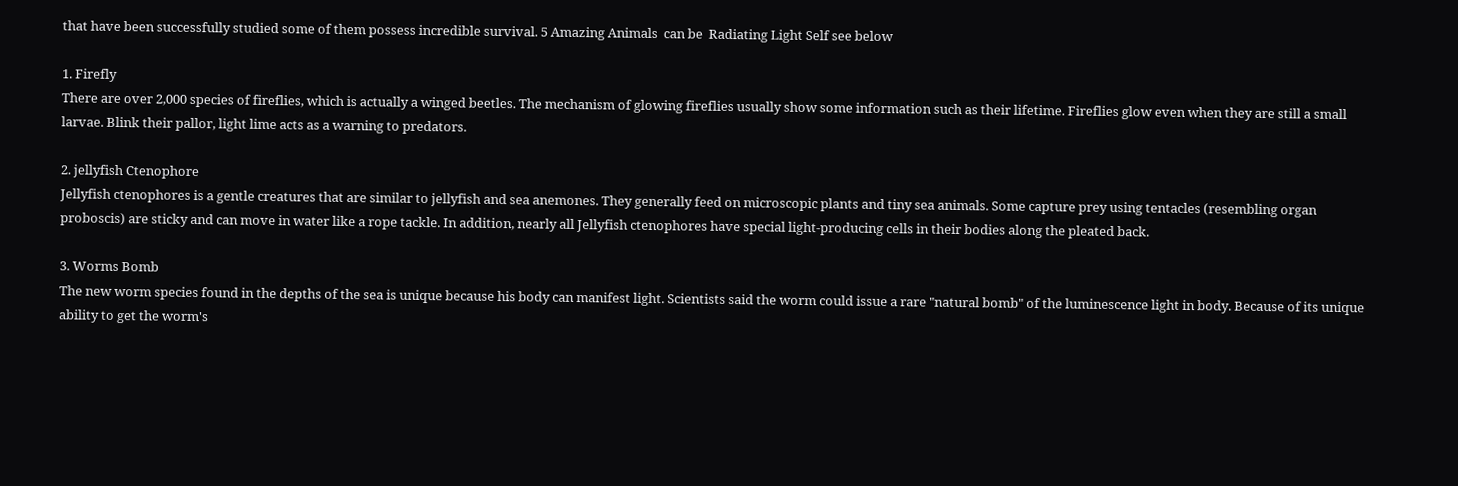that have been successfully studied some of them possess incredible survival. 5 Amazing Animals  can be  Radiating Light Self see below

1. Firefly
There are over 2,000 species of fireflies, which is actually a winged beetles. The mechanism of glowing fireflies usually show some information such as their lifetime. Fireflies glow even when they are still a small larvae. Blink their pallor, light lime acts as a warning to predators.

2. jellyfish Ctenophore
Jellyfish ctenophores is a gentle creatures that are similar to jellyfish and sea anemones. They generally feed on microscopic plants and tiny sea animals. Some capture prey using tentacles (resembling organ proboscis) are sticky and can move in water like a rope tackle. In addition, nearly all Jellyfish ctenophores have special light-producing cells in their bodies along the pleated back.

3. Worms Bomb
The new worm species found in the depths of the sea is unique because his body can manifest light. Scientists said the worm could issue a rare "natural bomb" of the luminescence light in body. Because of its unique ability to get the worm's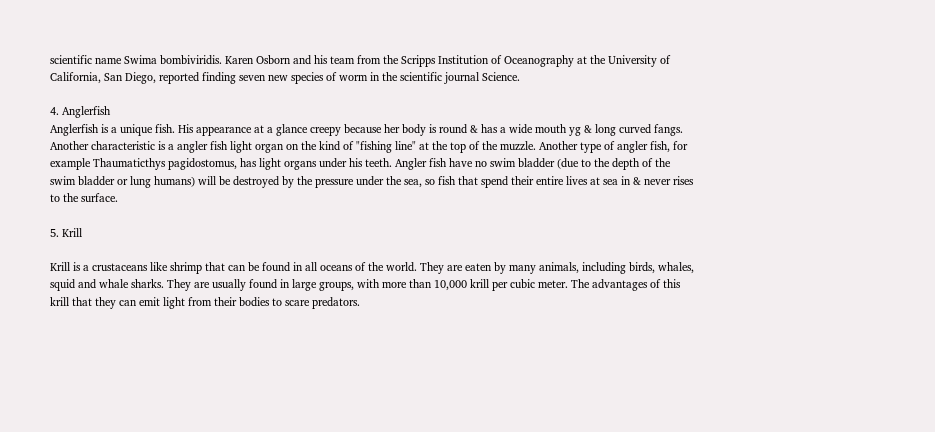scientific name Swima bombiviridis. Karen Osborn and his team from the Scripps Institution of Oceanography at the University of California, San Diego, reported finding seven new species of worm in the scientific journal Science.

4. Anglerfish
Anglerfish is a unique fish. His appearance at a glance creepy because her body is round & has a wide mouth yg & long curved fangs. Another characteristic is a angler fish light organ on the kind of "fishing line" at the top of the muzzle. Another type of angler fish, for example Thaumaticthys pagidostomus, has light organs under his teeth. Angler fish have no swim bladder (due to the depth of the swim bladder or lung humans) will be destroyed by the pressure under the sea, so fish that spend their entire lives at sea in & never rises to the surface.

5. Krill

Krill is a crustaceans like shrimp that can be found in all oceans of the world. They are eaten by many animals, including birds, whales, squid and whale sharks. They are usually found in large groups, with more than 10,000 krill per cubic meter. The advantages of this krill that they can emit light from their bodies to scare predators.